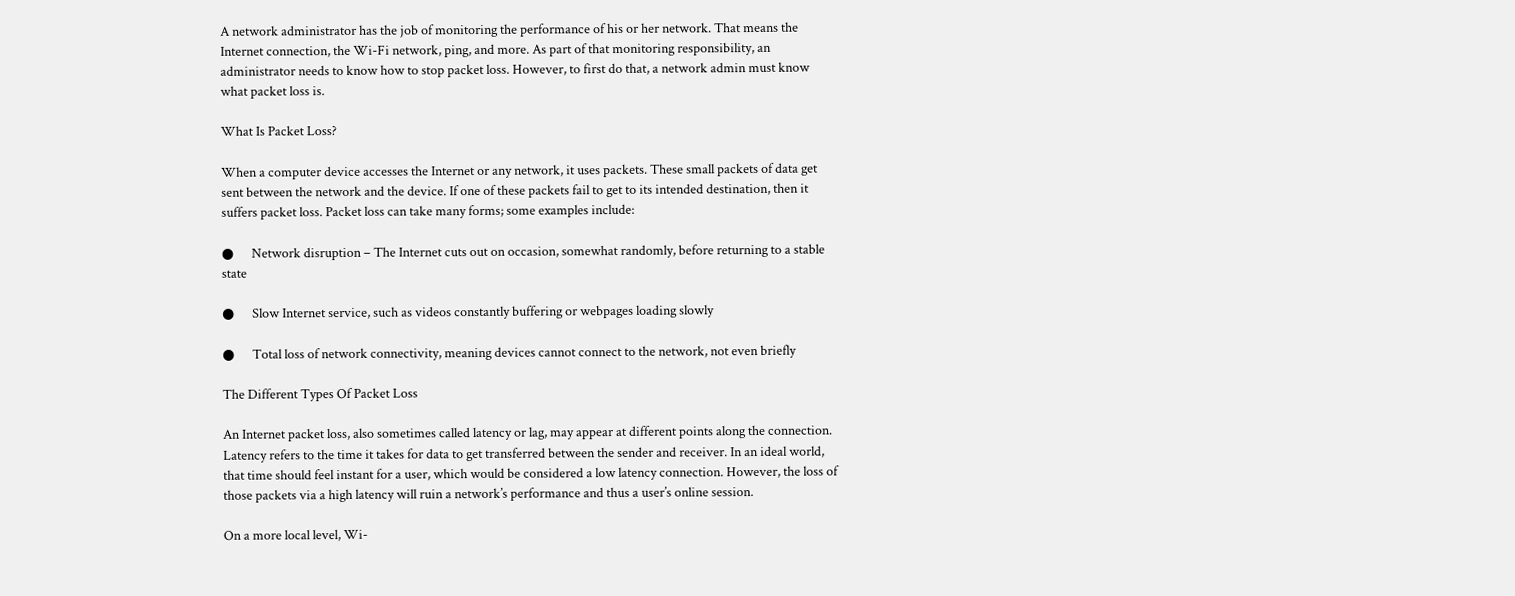A network administrator has the job of monitoring the performance of his or her network. That means the Internet connection, the Wi-Fi network, ping, and more. As part of that monitoring responsibility, an administrator needs to know how to stop packet loss. However, to first do that, a network admin must know what packet loss is.

What Is Packet Loss?

When a computer device accesses the Internet or any network, it uses packets. These small packets of data get sent between the network and the device. If one of these packets fail to get to its intended destination, then it suffers packet loss. Packet loss can take many forms; some examples include:

●      Network disruption – The Internet cuts out on occasion, somewhat randomly, before returning to a stable state

●      Slow Internet service, such as videos constantly buffering or webpages loading slowly

●      Total loss of network connectivity, meaning devices cannot connect to the network, not even briefly

The Different Types Of Packet Loss

An Internet packet loss, also sometimes called latency or lag, may appear at different points along the connection. Latency refers to the time it takes for data to get transferred between the sender and receiver. In an ideal world, that time should feel instant for a user, which would be considered a low latency connection. However, the loss of those packets via a high latency will ruin a network’s performance and thus a user’s online session.

On a more local level, Wi-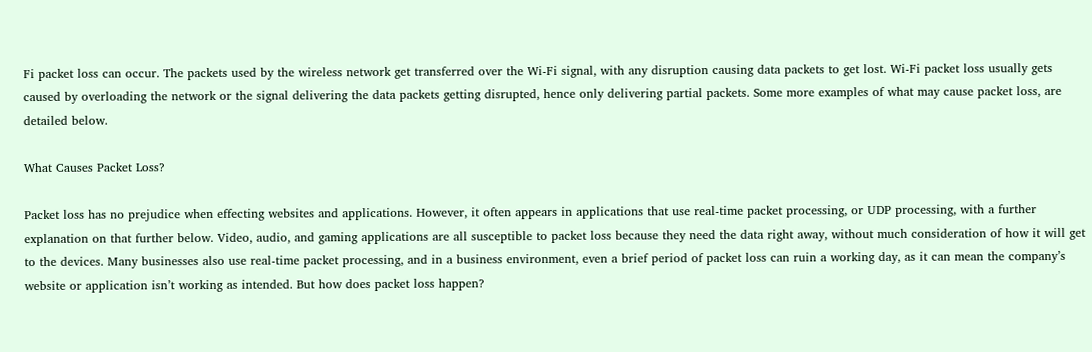Fi packet loss can occur. The packets used by the wireless network get transferred over the Wi-Fi signal, with any disruption causing data packets to get lost. Wi-Fi packet loss usually gets caused by overloading the network or the signal delivering the data packets getting disrupted, hence only delivering partial packets. Some more examples of what may cause packet loss, are detailed below.

What Causes Packet Loss?

Packet loss has no prejudice when effecting websites and applications. However, it often appears in applications that use real-time packet processing, or UDP processing, with a further explanation on that further below. Video, audio, and gaming applications are all susceptible to packet loss because they need the data right away, without much consideration of how it will get to the devices. Many businesses also use real-time packet processing, and in a business environment, even a brief period of packet loss can ruin a working day, as it can mean the company’s website or application isn’t working as intended. But how does packet loss happen?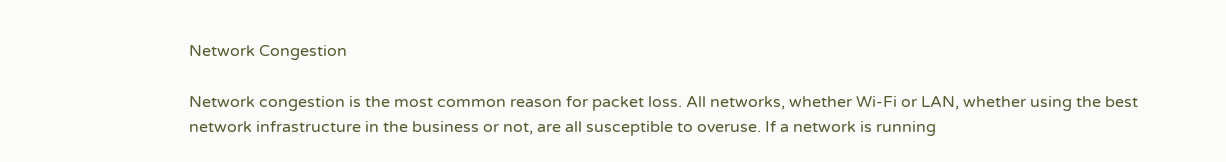Network Congestion

Network congestion is the most common reason for packet loss. All networks, whether Wi-Fi or LAN, whether using the best network infrastructure in the business or not, are all susceptible to overuse. If a network is running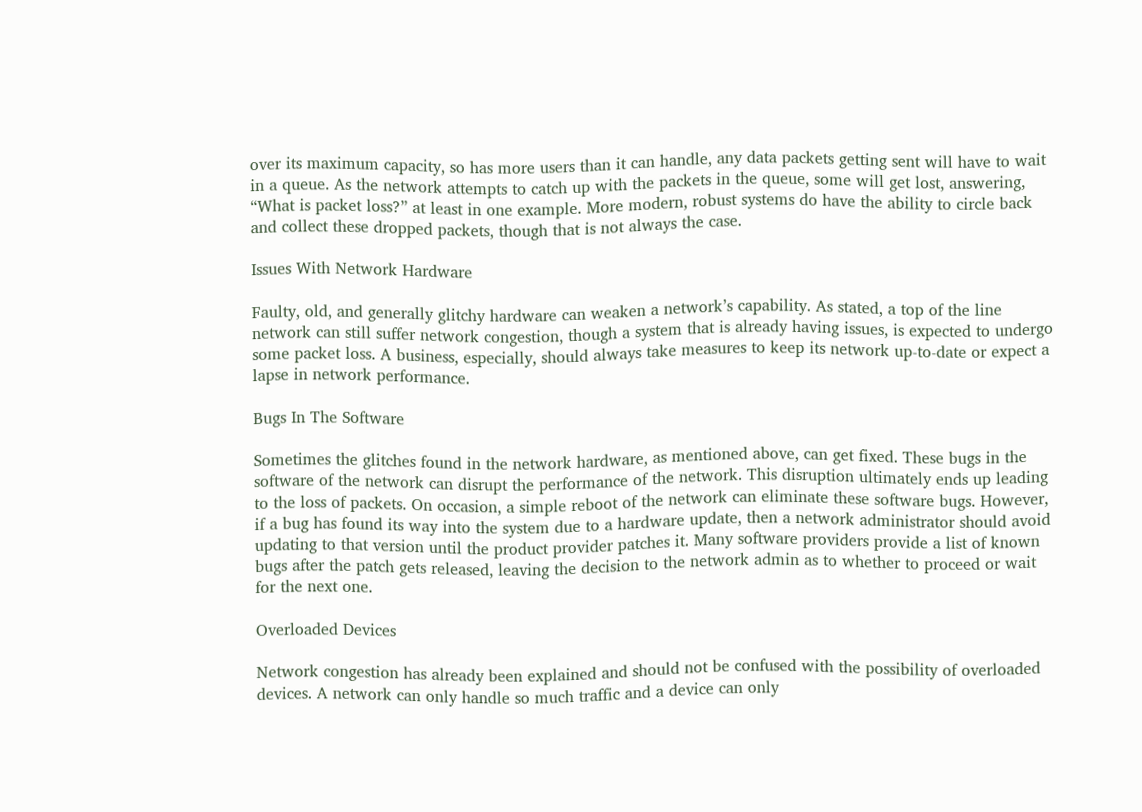over its maximum capacity, so has more users than it can handle, any data packets getting sent will have to wait in a queue. As the network attempts to catch up with the packets in the queue, some will get lost, answering, “What is packet loss?” at least in one example. More modern, robust systems do have the ability to circle back and collect these dropped packets, though that is not always the case.

Issues With Network Hardware

Faulty, old, and generally glitchy hardware can weaken a network’s capability. As stated, a top of the line network can still suffer network congestion, though a system that is already having issues, is expected to undergo some packet loss. A business, especially, should always take measures to keep its network up-to-date or expect a lapse in network performance.

Bugs In The Software

Sometimes the glitches found in the network hardware, as mentioned above, can get fixed. These bugs in the software of the network can disrupt the performance of the network. This disruption ultimately ends up leading to the loss of packets. On occasion, a simple reboot of the network can eliminate these software bugs. However, if a bug has found its way into the system due to a hardware update, then a network administrator should avoid updating to that version until the product provider patches it. Many software providers provide a list of known bugs after the patch gets released, leaving the decision to the network admin as to whether to proceed or wait for the next one.

Overloaded Devices

Network congestion has already been explained and should not be confused with the possibility of overloaded devices. A network can only handle so much traffic and a device can only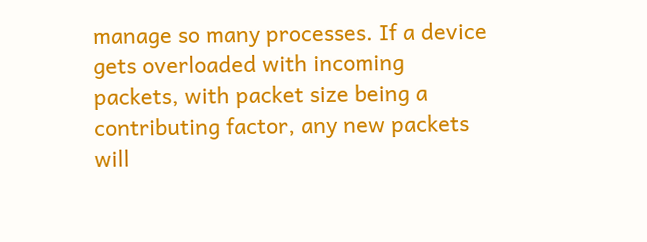manage so many processes. If a device gets overloaded with incoming packets, with packet size being a contributing factor, any new packets will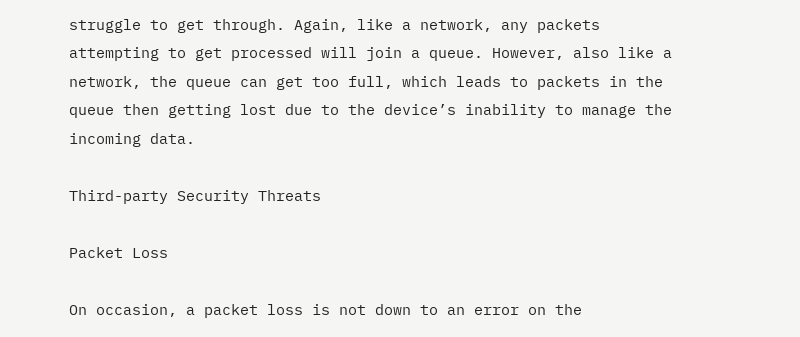struggle to get through. Again, like a network, any packets attempting to get processed will join a queue. However, also like a network, the queue can get too full, which leads to packets in the queue then getting lost due to the device’s inability to manage the incoming data.

Third-party Security Threats

Packet Loss

On occasion, a packet loss is not down to an error on the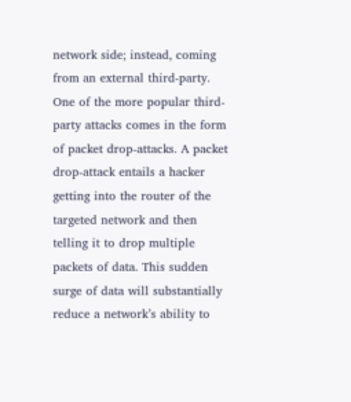network side; instead, coming from an external third-party. One of the more popular third-party attacks comes in the form of packet drop-attacks. A packet drop-attack entails a hacker getting into the router of the targeted network and then telling it to drop multiple packets of data. This sudden surge of data will substantially reduce a network’s ability to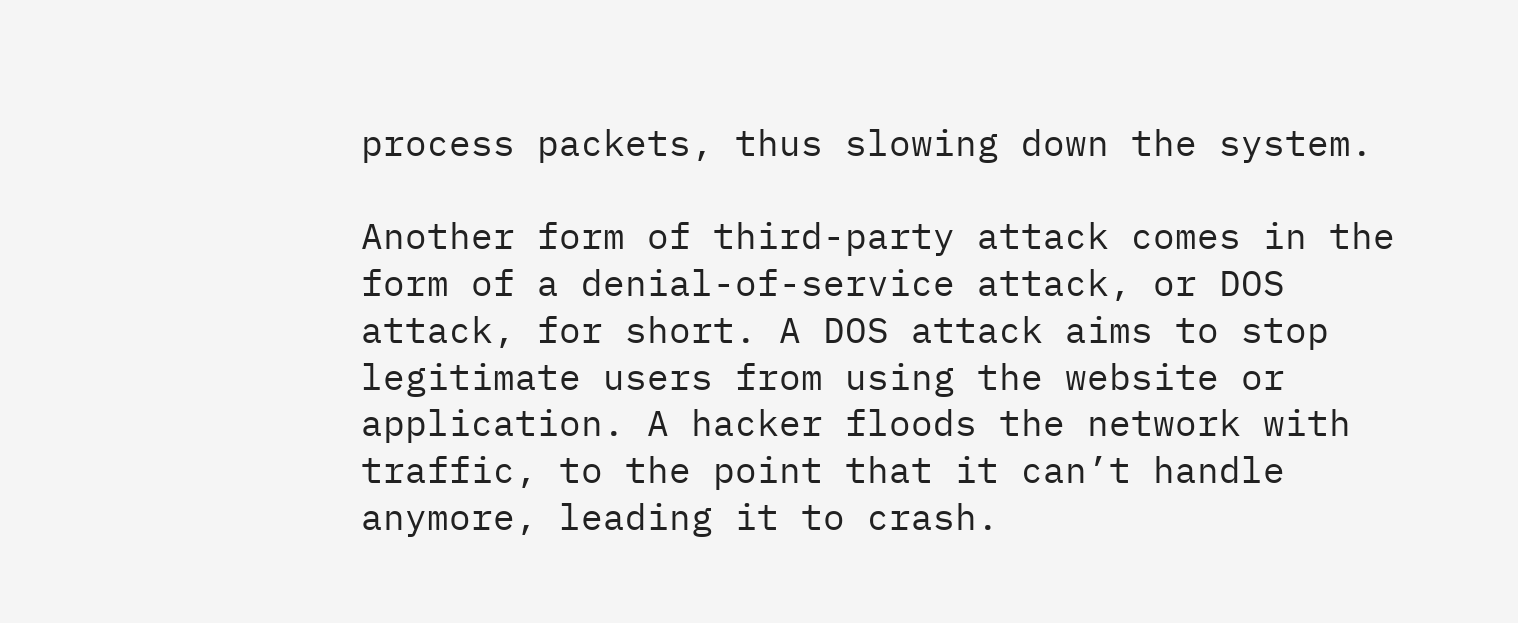process packets, thus slowing down the system.

Another form of third-party attack comes in the form of a denial-of-service attack, or DOS attack, for short. A DOS attack aims to stop legitimate users from using the website or application. A hacker floods the network with traffic, to the point that it can’t handle anymore, leading it to crash.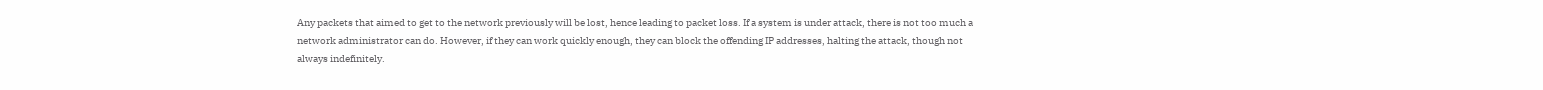Any packets that aimed to get to the network previously will be lost, hence leading to packet loss. If a system is under attack, there is not too much a network administrator can do. However, if they can work quickly enough, they can block the offending IP addresses, halting the attack, though not always indefinitely.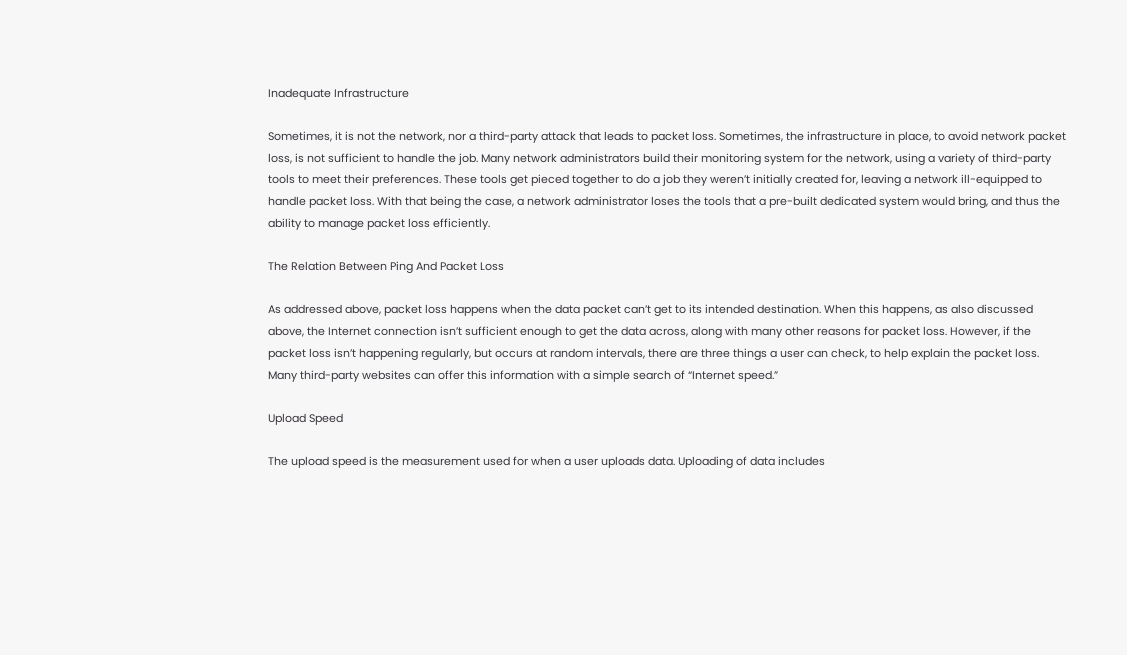Inadequate Infrastructure

Sometimes, it is not the network, nor a third-party attack that leads to packet loss. Sometimes, the infrastructure in place, to avoid network packet loss, is not sufficient to handle the job. Many network administrators build their monitoring system for the network, using a variety of third-party tools to meet their preferences. These tools get pieced together to do a job they weren’t initially created for, leaving a network ill-equipped to handle packet loss. With that being the case, a network administrator loses the tools that a pre-built dedicated system would bring, and thus the ability to manage packet loss efficiently.

The Relation Between Ping And Packet Loss

As addressed above, packet loss happens when the data packet can’t get to its intended destination. When this happens, as also discussed above, the Internet connection isn’t sufficient enough to get the data across, along with many other reasons for packet loss. However, if the packet loss isn’t happening regularly, but occurs at random intervals, there are three things a user can check, to help explain the packet loss. Many third-party websites can offer this information with a simple search of “Internet speed.”

Upload Speed

The upload speed is the measurement used for when a user uploads data. Uploading of data includes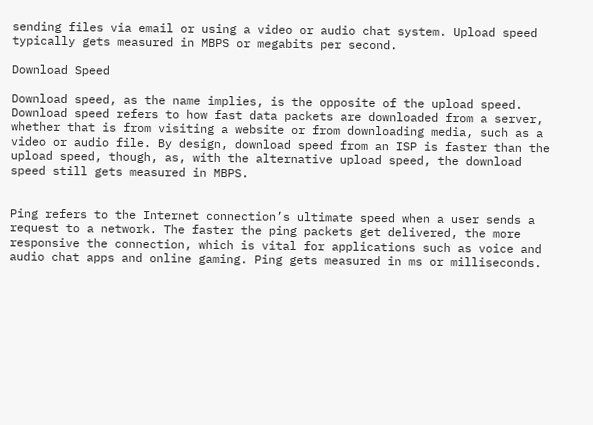sending files via email or using a video or audio chat system. Upload speed typically gets measured in MBPS or megabits per second.

Download Speed

Download speed, as the name implies, is the opposite of the upload speed. Download speed refers to how fast data packets are downloaded from a server, whether that is from visiting a website or from downloading media, such as a video or audio file. By design, download speed from an ISP is faster than the upload speed, though, as, with the alternative upload speed, the download speed still gets measured in MBPS.


Ping refers to the Internet connection’s ultimate speed when a user sends a request to a network. The faster the ping packets get delivered, the more responsive the connection, which is vital for applications such as voice and audio chat apps and online gaming. Ping gets measured in ms or milliseconds.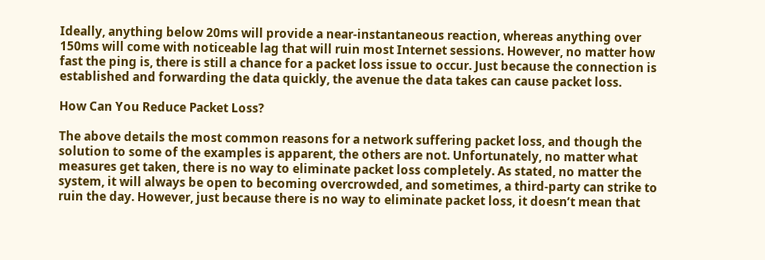Ideally, anything below 20ms will provide a near-instantaneous reaction, whereas anything over 150ms will come with noticeable lag that will ruin most Internet sessions. However, no matter how fast the ping is, there is still a chance for a packet loss issue to occur. Just because the connection is established and forwarding the data quickly, the avenue the data takes can cause packet loss.

How Can You Reduce Packet Loss?

The above details the most common reasons for a network suffering packet loss, and though the solution to some of the examples is apparent, the others are not. Unfortunately, no matter what measures get taken, there is no way to eliminate packet loss completely. As stated, no matter the system, it will always be open to becoming overcrowded, and sometimes, a third-party can strike to ruin the day. However, just because there is no way to eliminate packet loss, it doesn’t mean that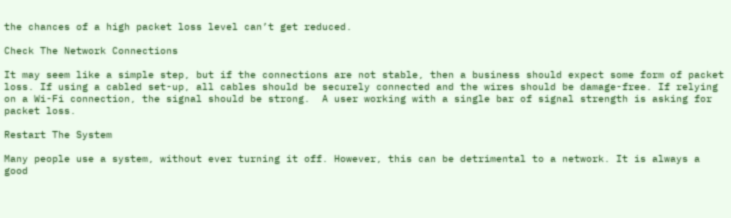the chances of a high packet loss level can’t get reduced.

Check The Network Connections

It may seem like a simple step, but if the connections are not stable, then a business should expect some form of packet loss. If using a cabled set-up, all cables should be securely connected and the wires should be damage-free. If relying on a Wi-Fi connection, the signal should be strong.  A user working with a single bar of signal strength is asking for packet loss.

Restart The System

Many people use a system, without ever turning it off. However, this can be detrimental to a network. It is always a good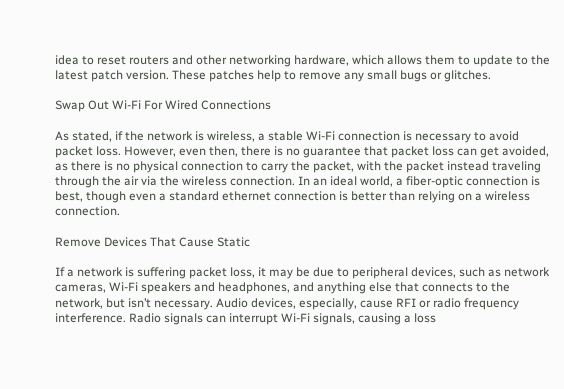idea to reset routers and other networking hardware, which allows them to update to the latest patch version. These patches help to remove any small bugs or glitches.

Swap Out Wi-Fi For Wired Connections

As stated, if the network is wireless, a stable Wi-Fi connection is necessary to avoid packet loss. However, even then, there is no guarantee that packet loss can get avoided, as there is no physical connection to carry the packet, with the packet instead traveling through the air via the wireless connection. In an ideal world, a fiber-optic connection is best, though even a standard ethernet connection is better than relying on a wireless connection.

Remove Devices That Cause Static

If a network is suffering packet loss, it may be due to peripheral devices, such as network cameras, Wi-Fi speakers and headphones, and anything else that connects to the network, but isn’t necessary. Audio devices, especially, cause RFI or radio frequency interference. Radio signals can interrupt Wi-Fi signals, causing a loss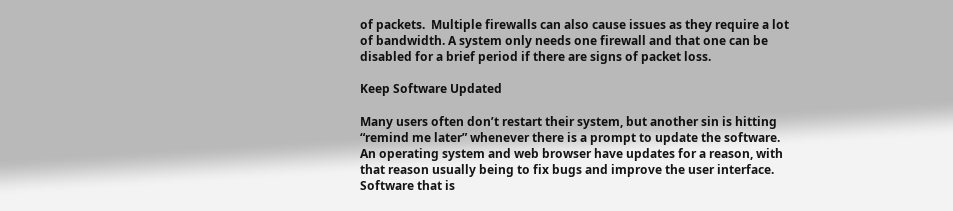of packets.  Multiple firewalls can also cause issues as they require a lot of bandwidth. A system only needs one firewall and that one can be disabled for a brief period if there are signs of packet loss.

Keep Software Updated

Many users often don’t restart their system, but another sin is hitting “remind me later” whenever there is a prompt to update the software. An operating system and web browser have updates for a reason, with that reason usually being to fix bugs and improve the user interface. Software that is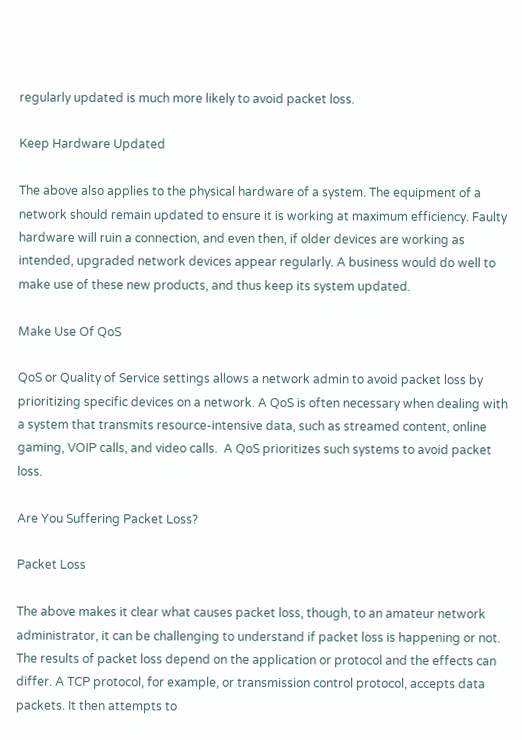regularly updated is much more likely to avoid packet loss.

Keep Hardware Updated

The above also applies to the physical hardware of a system. The equipment of a network should remain updated to ensure it is working at maximum efficiency. Faulty hardware will ruin a connection, and even then, if older devices are working as intended, upgraded network devices appear regularly. A business would do well to make use of these new products, and thus keep its system updated.

Make Use Of QoS

QoS or Quality of Service settings allows a network admin to avoid packet loss by prioritizing specific devices on a network. A QoS is often necessary when dealing with a system that transmits resource-intensive data, such as streamed content, online gaming, VOIP calls, and video calls.  A QoS prioritizes such systems to avoid packet loss.

Are You Suffering Packet Loss?

Packet Loss

The above makes it clear what causes packet loss, though, to an amateur network administrator, it can be challenging to understand if packet loss is happening or not. The results of packet loss depend on the application or protocol and the effects can differ. A TCP protocol, for example, or transmission control protocol, accepts data packets. It then attempts to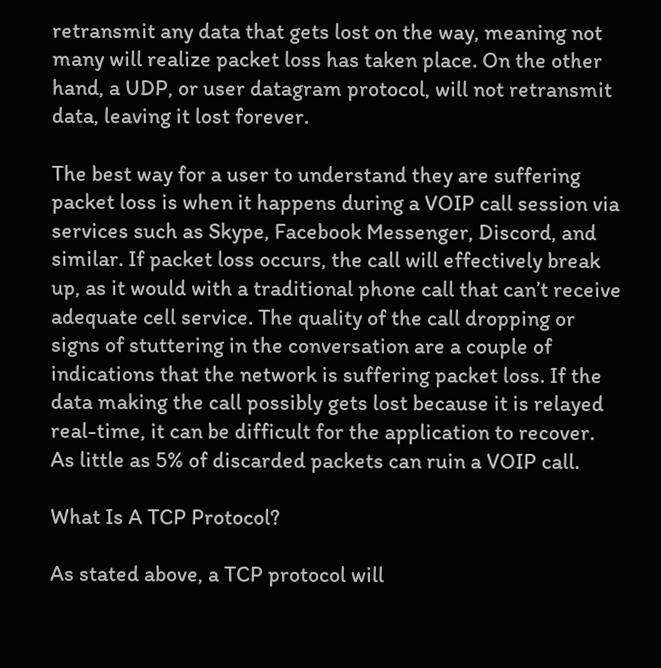retransmit any data that gets lost on the way, meaning not many will realize packet loss has taken place. On the other hand, a UDP, or user datagram protocol, will not retransmit data, leaving it lost forever.

The best way for a user to understand they are suffering packet loss is when it happens during a VOIP call session via services such as Skype, Facebook Messenger, Discord, and similar. If packet loss occurs, the call will effectively break up, as it would with a traditional phone call that can’t receive adequate cell service. The quality of the call dropping or signs of stuttering in the conversation are a couple of indications that the network is suffering packet loss. If the data making the call possibly gets lost because it is relayed real-time, it can be difficult for the application to recover. As little as 5% of discarded packets can ruin a VOIP call.

What Is A TCP Protocol?

As stated above, a TCP protocol will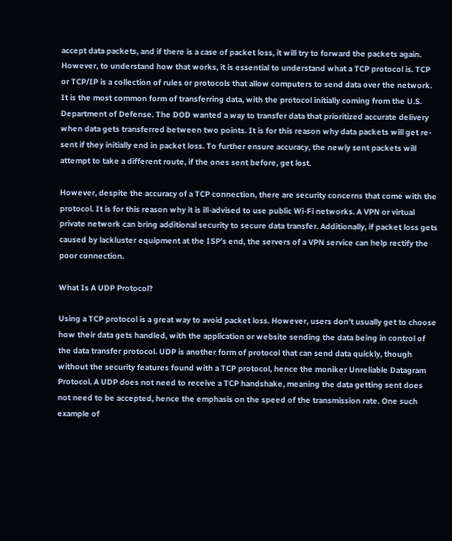accept data packets, and if there is a case of packet loss, it will try to forward the packets again. However, to understand how that works, it is essential to understand what a TCP protocol is. TCP or TCP/IP is a collection of rules or protocols that allow computers to send data over the network.  It is the most common form of transferring data, with the protocol initially coming from the U.S. Department of Defense. The DOD wanted a way to transfer data that prioritized accurate delivery when data gets transferred between two points. It is for this reason why data packets will get re-sent if they initially end in packet loss. To further ensure accuracy, the newly sent packets will attempt to take a different route, if the ones sent before, get lost.

However, despite the accuracy of a TCP connection, there are security concerns that come with the protocol. It is for this reason why it is ill-advised to use public Wi-Fi networks. A VPN or virtual private network can bring additional security to secure data transfer. Additionally, if packet loss gets caused by lackluster equipment at the ISP’s end, the servers of a VPN service can help rectify the poor connection.

What Is A UDP Protocol?

Using a TCP protocol is a great way to avoid packet loss. However, users don’t usually get to choose how their data gets handled, with the application or website sending the data being in control of the data transfer protocol. UDP is another form of protocol that can send data quickly, though without the security features found with a TCP protocol, hence the moniker Unreliable Datagram Protocol. A UDP does not need to receive a TCP handshake, meaning the data getting sent does not need to be accepted, hence the emphasis on the speed of the transmission rate. One such example of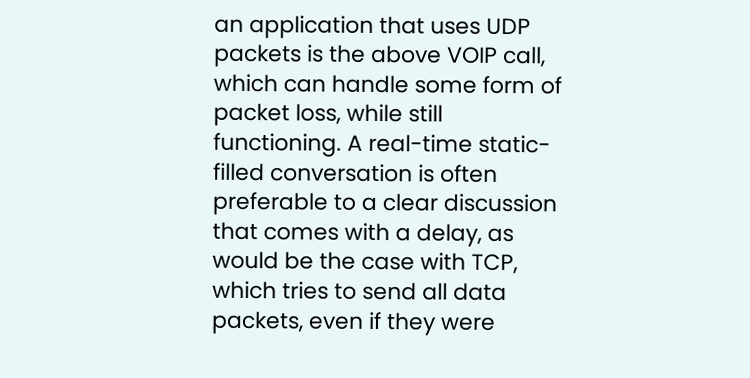an application that uses UDP packets is the above VOIP call, which can handle some form of packet loss, while still functioning. A real-time static-filled conversation is often preferable to a clear discussion that comes with a delay, as would be the case with TCP, which tries to send all data packets, even if they were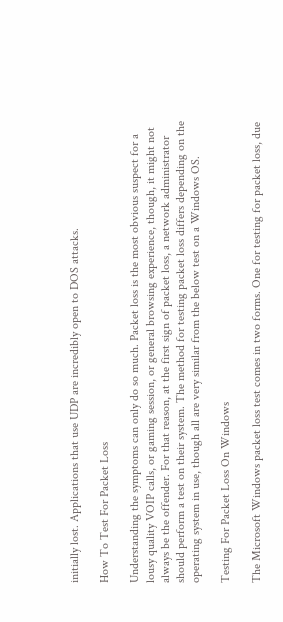initially lost. Applications that use UDP are incredibly open to DOS attacks.

How To Test For Packet Loss

Understanding the symptoms can only do so much. Packet loss is the most obvious suspect for a lousy quality VOIP calls, or gaming session, or general browsing experience, though, it might not always be the offender. For that reason, at the first sign of packet loss, a network administrator should perform a test on their system. The method for testing packet loss differs depending on the operating system in use, though all are very similar from the below test on a Windows OS.

Testing For Packet Loss On Windows

The Microsoft Windows packet loss test comes in two forms. One for testing for packet loss, due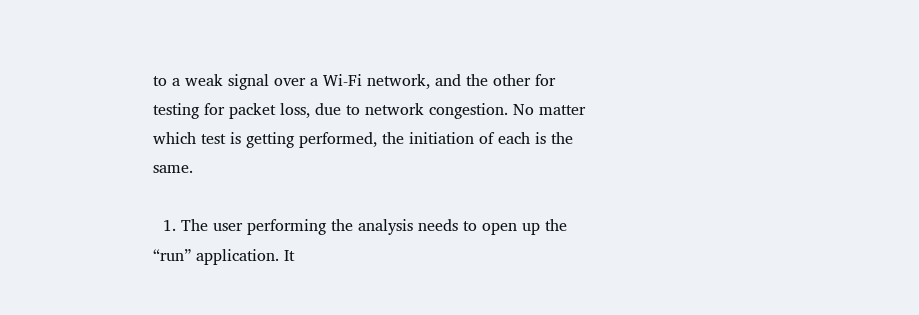to a weak signal over a Wi-Fi network, and the other for testing for packet loss, due to network congestion. No matter which test is getting performed, the initiation of each is the same.

  1. The user performing the analysis needs to open up the “run” application. It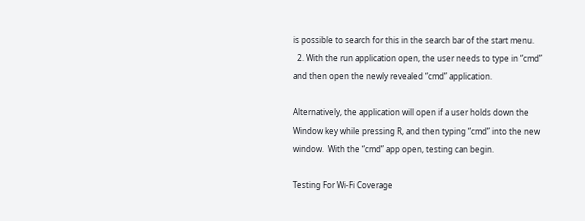is possible to search for this in the search bar of the start menu.
  2. With the run application open, the user needs to type in “cmd” and then open the newly revealed “cmd” application.

Alternatively, the application will open if a user holds down the Window key while pressing R, and then typing “cmd” into the new window.  With the “cmd” app open, testing can begin.

Testing For Wi-Fi Coverage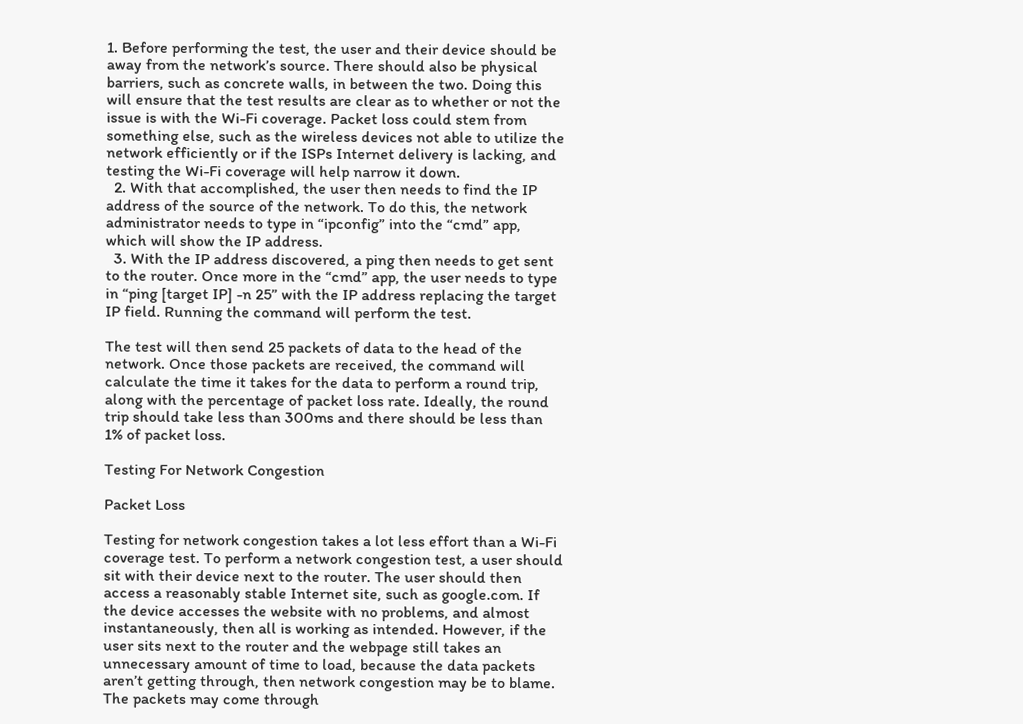1. Before performing the test, the user and their device should be away from the network’s source. There should also be physical barriers, such as concrete walls, in between the two. Doing this will ensure that the test results are clear as to whether or not the issue is with the Wi-Fi coverage. Packet loss could stem from something else, such as the wireless devices not able to utilize the network efficiently or if the ISPs Internet delivery is lacking, and testing the Wi-Fi coverage will help narrow it down.
  2. With that accomplished, the user then needs to find the IP address of the source of the network. To do this, the network administrator needs to type in “ipconfig” into the “cmd” app, which will show the IP address.
  3. With the IP address discovered, a ping then needs to get sent to the router. Once more in the “cmd” app, the user needs to type in “ping [target IP] -n 25” with the IP address replacing the target IP field. Running the command will perform the test.

The test will then send 25 packets of data to the head of the network. Once those packets are received, the command will calculate the time it takes for the data to perform a round trip, along with the percentage of packet loss rate. Ideally, the round trip should take less than 300ms and there should be less than 1% of packet loss.

Testing For Network Congestion

Packet Loss

Testing for network congestion takes a lot less effort than a Wi-Fi coverage test. To perform a network congestion test, a user should sit with their device next to the router. The user should then access a reasonably stable Internet site, such as google.com. If the device accesses the website with no problems, and almost instantaneously, then all is working as intended. However, if the user sits next to the router and the webpage still takes an unnecessary amount of time to load, because the data packets aren’t getting through, then network congestion may be to blame. The packets may come through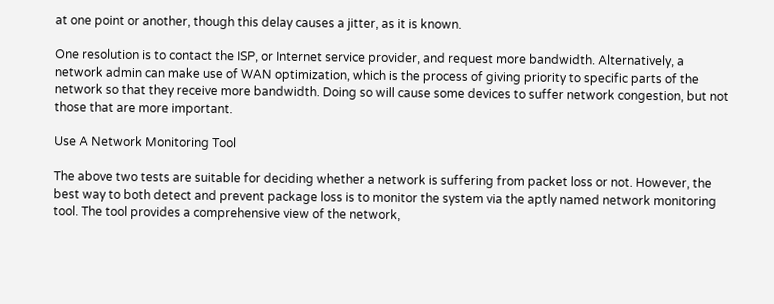at one point or another, though this delay causes a jitter, as it is known.

One resolution is to contact the ISP, or Internet service provider, and request more bandwidth. Alternatively, a network admin can make use of WAN optimization, which is the process of giving priority to specific parts of the network so that they receive more bandwidth. Doing so will cause some devices to suffer network congestion, but not those that are more important.

Use A Network Monitoring Tool

The above two tests are suitable for deciding whether a network is suffering from packet loss or not. However, the best way to both detect and prevent package loss is to monitor the system via the aptly named network monitoring tool. The tool provides a comprehensive view of the network,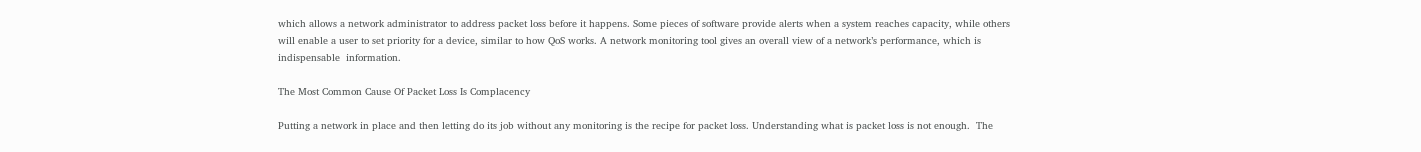which allows a network administrator to address packet loss before it happens. Some pieces of software provide alerts when a system reaches capacity, while others will enable a user to set priority for a device, similar to how QoS works. A network monitoring tool gives an overall view of a network’s performance, which is indispensable  information.

The Most Common Cause Of Packet Loss Is Complacency

Putting a network in place and then letting do its job without any monitoring is the recipe for packet loss. Understanding what is packet loss is not enough.  The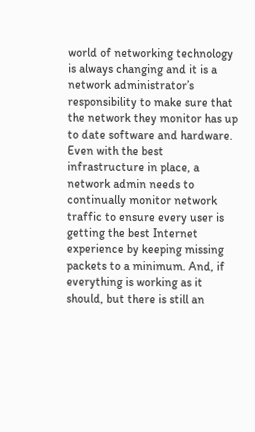world of networking technology is always changing and it is a network administrator’s responsibility to make sure that the network they monitor has up to date software and hardware. Even with the best infrastructure in place, a network admin needs to continually monitor network traffic to ensure every user is getting the best Internet experience by keeping missing packets to a minimum. And, if everything is working as it should, but there is still an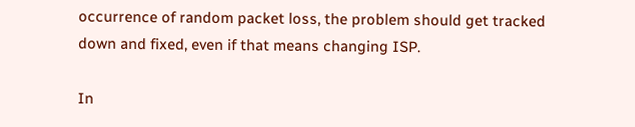occurrence of random packet loss, the problem should get tracked down and fixed, even if that means changing ISP.

In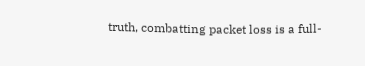truth, combatting packet loss is a full-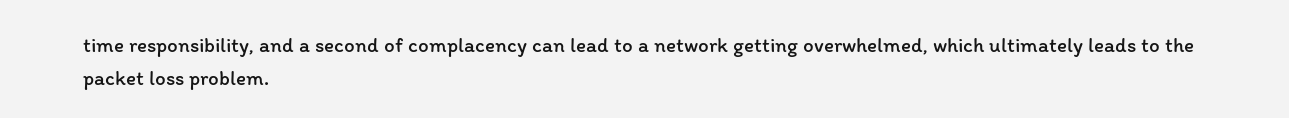time responsibility, and a second of complacency can lead to a network getting overwhelmed, which ultimately leads to the packet loss problem.